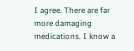I agree. There are far more damaging medications. I know a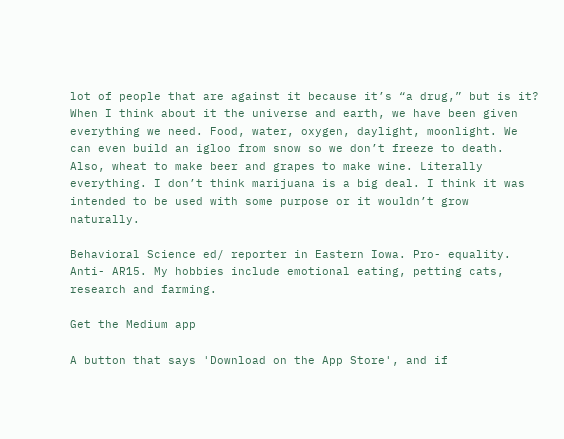lot of people that are against it because it’s “a drug,” but is it? When I think about it the universe and earth, we have been given everything we need. Food, water, oxygen, daylight, moonlight. We can even build an igloo from snow so we don’t freeze to death. Also, wheat to make beer and grapes to make wine. Literally everything. I don’t think marijuana is a big deal. I think it was intended to be used with some purpose or it wouldn’t grow naturally.

Behavioral Science ed/ reporter in Eastern Iowa. Pro- equality. Anti- AR15. My hobbies include emotional eating, petting cats, research and farming.

Get the Medium app

A button that says 'Download on the App Store', and if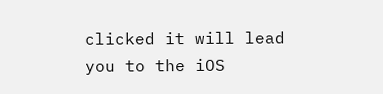clicked it will lead you to the iOS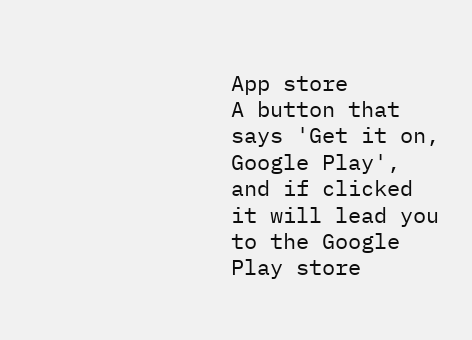App store
A button that says 'Get it on, Google Play', and if clicked it will lead you to the Google Play store